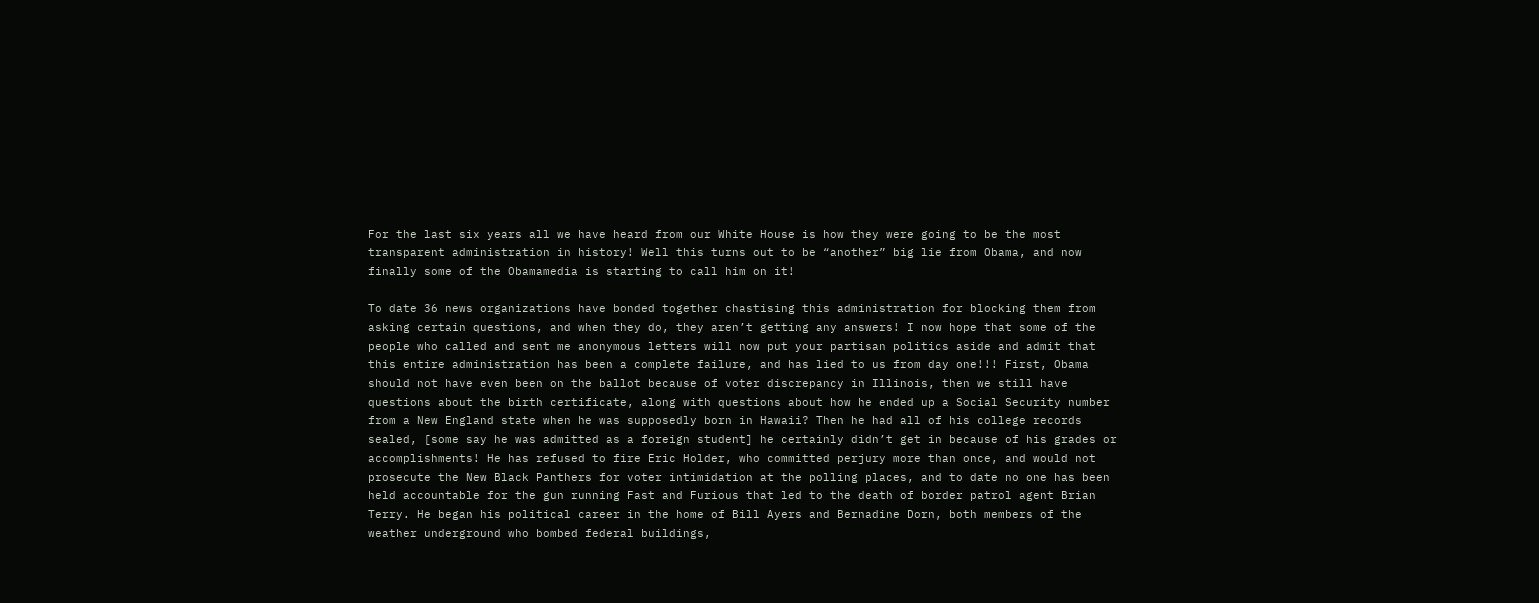For the last six years all we have heard from our White House is how they were going to be the most transparent administration in history! Well this turns out to be “another” big lie from Obama, and now finally some of the Obamamedia is starting to call him on it!

To date 36 news organizations have bonded together chastising this administration for blocking them from asking certain questions, and when they do, they aren’t getting any answers! I now hope that some of the people who called and sent me anonymous letters will now put your partisan politics aside and admit that this entire administration has been a complete failure, and has lied to us from day one!!! First, Obama should not have even been on the ballot because of voter discrepancy in Illinois, then we still have questions about the birth certificate, along with questions about how he ended up a Social Security number from a New England state when he was supposedly born in Hawaii? Then he had all of his college records sealed, [some say he was admitted as a foreign student] he certainly didn’t get in because of his grades or accomplishments! He has refused to fire Eric Holder, who committed perjury more than once, and would not prosecute the New Black Panthers for voter intimidation at the polling places, and to date no one has been held accountable for the gun running Fast and Furious that led to the death of border patrol agent Brian Terry. He began his political career in the home of Bill Ayers and Bernadine Dorn, both members of the weather underground who bombed federal buildings,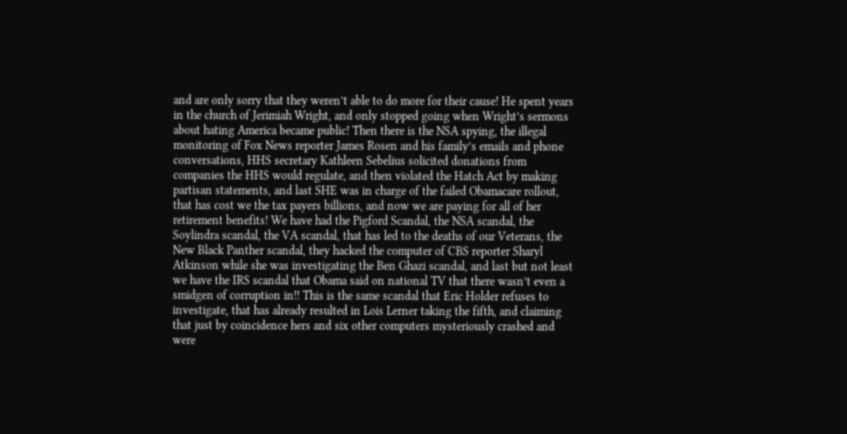and are only sorry that they weren’t able to do more for their cause! He spent years in the church of Jerimiah Wright, and only stopped going when Wright’s sermons about hating America became public! Then there is the NSA spying, the illegal monitoring of Fox News reporter James Rosen and his family’s emails and phone conversations, HHS secretary Kathleen Sebelius solicited donations from companies the HHS would regulate, and then violated the Hatch Act by making partisan statements, and last SHE was in charge of the failed Obamacare rollout, that has cost we the tax payers billions, and now we are paying for all of her retirement benefits! We have had the Pigford Scandal, the NSA scandal, the Soylindra scandal, the VA scandal, that has led to the deaths of our Veterans, the New Black Panther scandal, they hacked the computer of CBS reporter Sharyl Atkinson while she was investigating the Ben Ghazi scandal, and last but not least we have the IRS scandal that Obama said on national TV that there wasn’t even a smidgen of corruption in!! This is the same scandal that Eric Holder refuses to investigate, that has already resulted in Lois Lerner taking the fifth, and claiming that just by coincidence hers and six other computers mysteriously crashed and were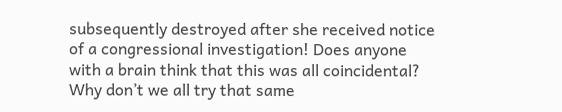subsequently destroyed after she received notice of a congressional investigation! Does anyone with a brain think that this was all coincidental? Why don’t we all try that same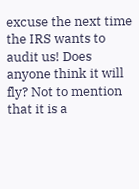excuse the next time the IRS wants to audit us! Does anyone think it will fly? Not to mention that it is a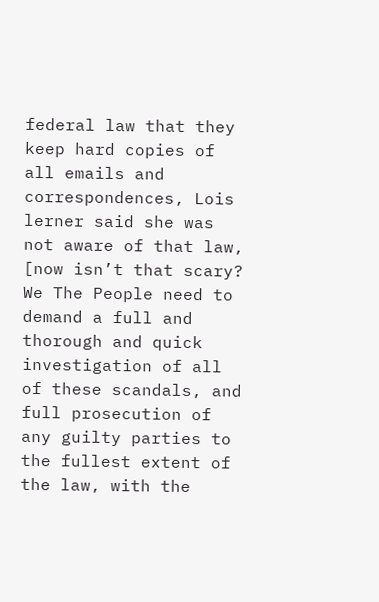federal law that they keep hard copies of all emails and correspondences, Lois lerner said she was not aware of that law, [now isn’t that scary? We The People need to demand a full and thorough and quick investigation of all of these scandals, and full prosecution of any guilty parties to the fullest extent of the law, with the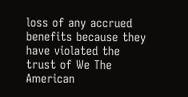loss of any accrued benefits because they have violated the trust of We The American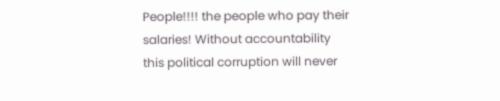People!!!! the people who pay their salaries! Without accountability this political corruption will never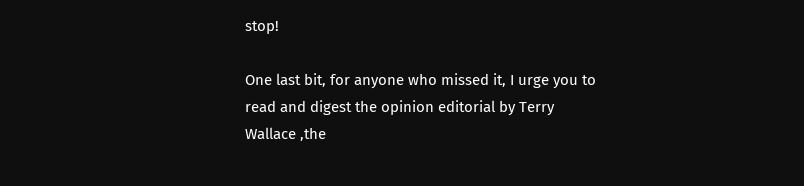stop!

One last bit, for anyone who missed it, I urge you to read and digest the opinion editorial by Terry Wallace ,the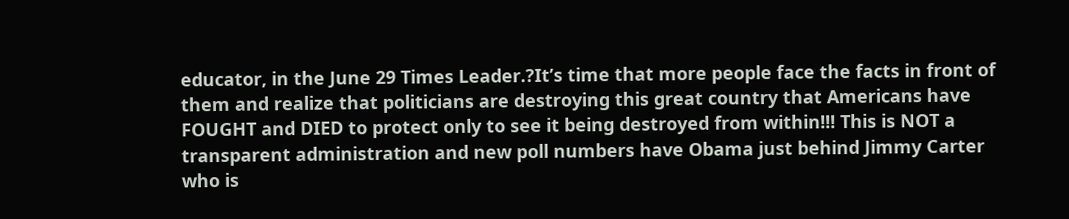educator, in the June 29 Times Leader.?It’s time that more people face the facts in front of them and realize that politicians are destroying this great country that Americans have FOUGHT and DIED to protect only to see it being destroyed from within!!! This is NOT a transparent administration and new poll numbers have Obama just behind Jimmy Carter who is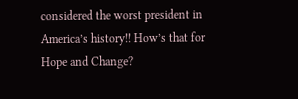considered the worst president in America’s history!! How’s that for Hope and Change?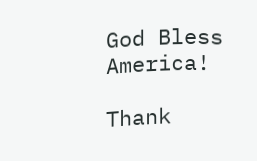God Bless America!

Thank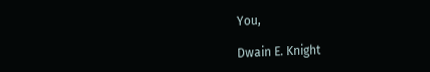You,

Dwain E. Knight